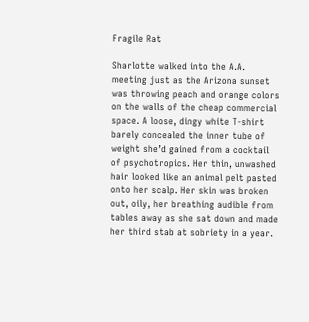Fragile Rat

Sharlotte walked into the A.A. meeting just as the Arizona sunset was throwing peach and orange colors on the walls of the cheap commercial space. A loose, dingy white T-shirt barely concealed the inner tube of weight she’d gained from a cocktail of psychotropics. Her thin, unwashed hair looked like an animal pelt pasted onto her scalp. Her skin was broken out, oily, her breathing audible from tables away as she sat down and made her third stab at sobriety in a year.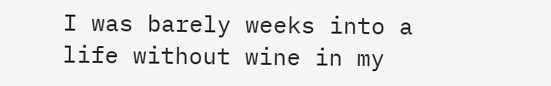I was barely weeks into a life without wine in my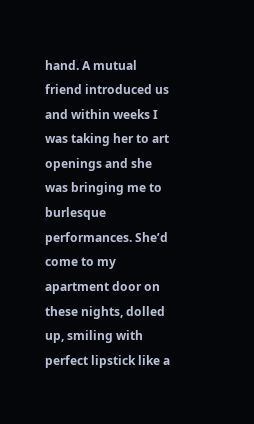hand. A mutual friend introduced us and within weeks I was taking her to art openings and she was bringing me to burlesque performances. She’d come to my apartment door on these nights, dolled up, smiling with perfect lipstick like a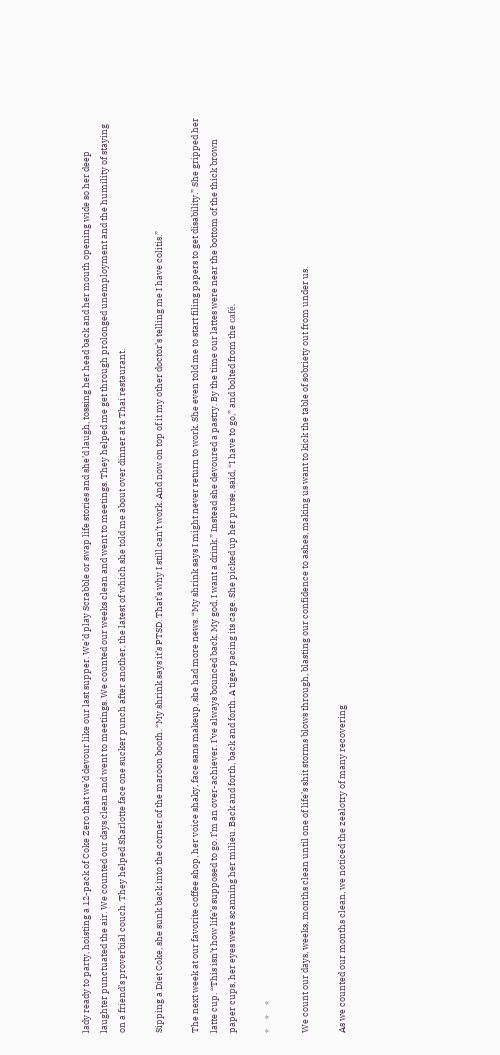lady ready to party, hoisting a 12-pack of Coke Zero that we’d devour like our last supper. We’d play Scrabble or swap life stories and she’d laugh, tossing her head back and her mouth opening wide so her deep laughter punctuated the air. We counted our days clean and went to meetings. We counted our weeks clean and went to meetings. They helped me get through prolonged unemployment and the humility of staying on a friend’s proverbial couch. They helped Sharlotte face one sucker punch after another, the latest of which she told me about over dinner at a Thai restaurant.

Sipping a Diet Coke, she sunk back into the corner of the maroon booth. “My shrink says it’s PTSD. That’s why I still can’t work. And now on top of it my other doctor’s telling me I have colitis.”

The next week at our favorite coffee shop, her voice shaky, face sans makeup, she had more news. “My shrink says I might never return to work. She even told me to start filing papers to get disability.” She gripped her latte cup. “This isn’t how life’s supposed to go. I’m an over-achiever. I’ve always bounced back. My god, I want a drink.” Instead she devoured a pastry. By the time our lattes were near the bottom of the thick brown paper cups, her eyes were scanning her milieu. Back and forth, back and forth. A tiger pacing its cage. She picked up her purse, said, “I have to go,” and bolted from the café.

*     *     *

We count our days, weeks, months clean until one of life’s shit storms blows through, blasting our confidence to ashes, making us want to kick the table of sobriety out from under us.

As we counted our months clean, we noticed the zealotry of many recovering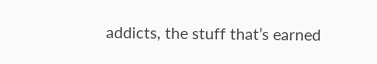addicts, the stuff that’s earned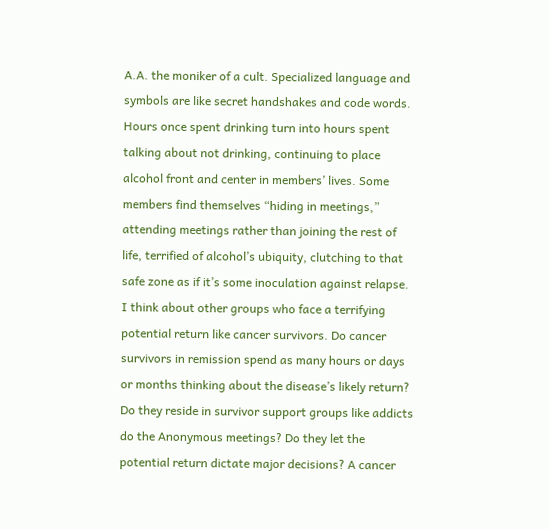A.A. the moniker of a cult. Specialized language and symbols are like secret handshakes and code words. Hours once spent drinking turn into hours spent talking about not drinking, continuing to place alcohol front and center in members’ lives. Some members find themselves “hiding in meetings,” attending meetings rather than joining the rest of life, terrified of alcohol’s ubiquity, clutching to that safe zone as if it’s some inoculation against relapse. I think about other groups who face a terrifying potential return like cancer survivors. Do cancer survivors in remission spend as many hours or days or months thinking about the disease’s likely return? Do they reside in survivor support groups like addicts do the Anonymous meetings? Do they let the potential return dictate major decisions? A cancer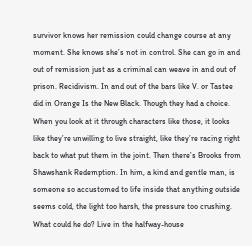survivor knows her remission could change course at any moment. She knows she’s not in control. She can go in and out of remission just as a criminal can weave in and out of prison. Recidivism. In and out of the bars like V. or Tastee did in Orange Is the New Black. Though they had a choice. When you look at it through characters like those, it looks like they’re unwilling to live straight, like they’re racing right back to what put them in the joint. Then there’s Brooks from Shawshank Redemption. In him, a kind and gentle man, is someone so accustomed to life inside that anything outside seems cold, the light too harsh, the pressure too crushing. What could he do? Live in the halfway-house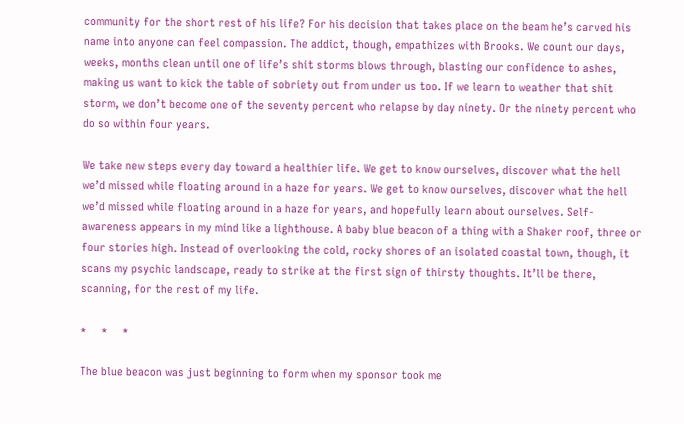community for the short rest of his life? For his decision that takes place on the beam he’s carved his name into anyone can feel compassion. The addict, though, empathizes with Brooks. We count our days, weeks, months clean until one of life’s shit storms blows through, blasting our confidence to ashes, making us want to kick the table of sobriety out from under us too. If we learn to weather that shit storm, we don’t become one of the seventy percent who relapse by day ninety. Or the ninety percent who do so within four years.

We take new steps every day toward a healthier life. We get to know ourselves, discover what the hell we’d missed while floating around in a haze for years. We get to know ourselves, discover what the hell we’d missed while floating around in a haze for years, and hopefully learn about ourselves. Self-awareness appears in my mind like a lighthouse. A baby blue beacon of a thing with a Shaker roof, three or four stories high. Instead of overlooking the cold, rocky shores of an isolated coastal town, though, it scans my psychic landscape, ready to strike at the first sign of thirsty thoughts. It’ll be there, scanning, for the rest of my life.

*     *     *

The blue beacon was just beginning to form when my sponsor took me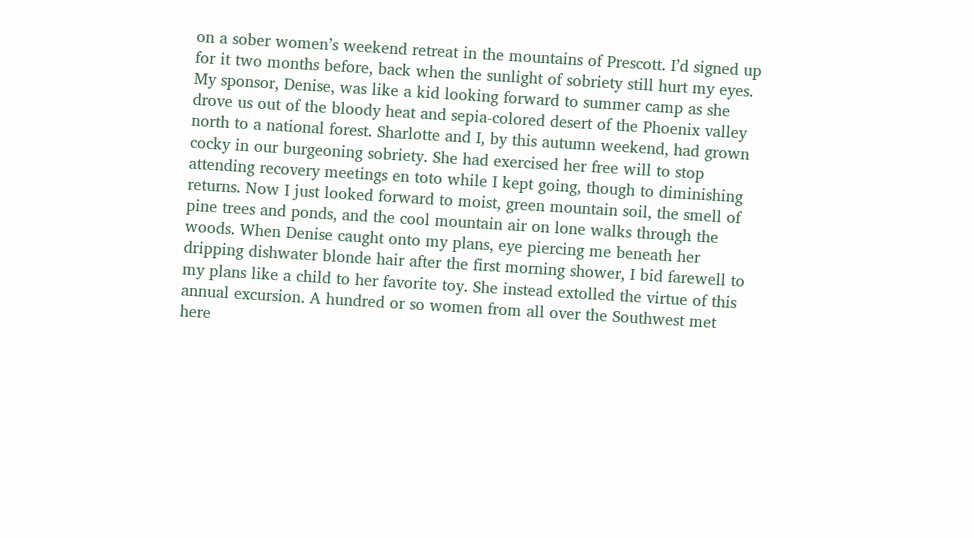on a sober women’s weekend retreat in the mountains of Prescott. I’d signed up for it two months before, back when the sunlight of sobriety still hurt my eyes. My sponsor, Denise, was like a kid looking forward to summer camp as she drove us out of the bloody heat and sepia-colored desert of the Phoenix valley north to a national forest. Sharlotte and I, by this autumn weekend, had grown cocky in our burgeoning sobriety. She had exercised her free will to stop attending recovery meetings en toto while I kept going, though to diminishing returns. Now I just looked forward to moist, green mountain soil, the smell of pine trees and ponds, and the cool mountain air on lone walks through the woods. When Denise caught onto my plans, eye piercing me beneath her dripping dishwater blonde hair after the first morning shower, I bid farewell to my plans like a child to her favorite toy. She instead extolled the virtue of this annual excursion. A hundred or so women from all over the Southwest met here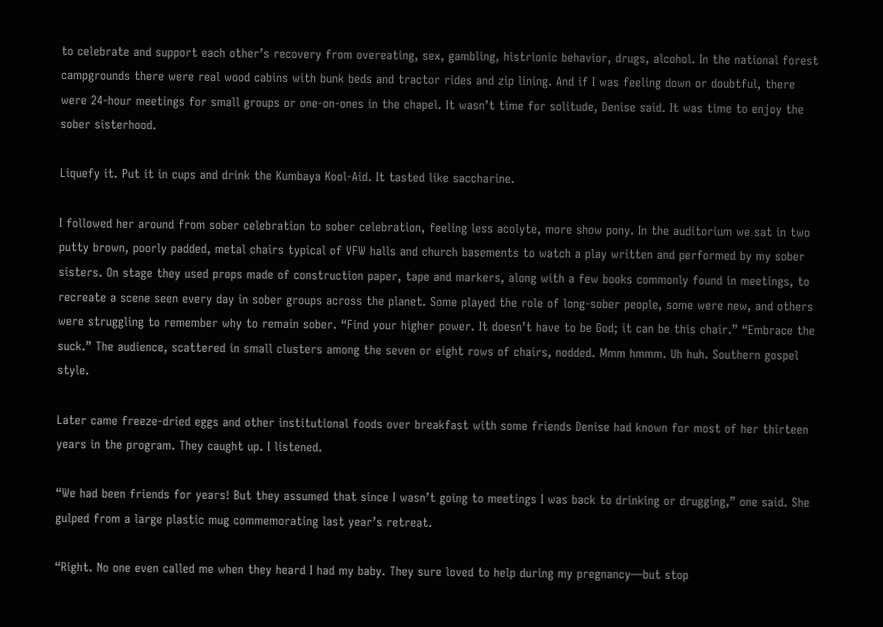to celebrate and support each other’s recovery from overeating, sex, gambling, histrionic behavior, drugs, alcohol. In the national forest campgrounds there were real wood cabins with bunk beds and tractor rides and zip lining. And if I was feeling down or doubtful, there were 24-hour meetings for small groups or one-on-ones in the chapel. It wasn’t time for solitude, Denise said. It was time to enjoy the sober sisterhood.

Liquefy it. Put it in cups and drink the Kumbaya Kool-Aid. It tasted like saccharine.

I followed her around from sober celebration to sober celebration, feeling less acolyte, more show pony. In the auditorium we sat in two putty brown, poorly padded, metal chairs typical of VFW halls and church basements to watch a play written and performed by my sober sisters. On stage they used props made of construction paper, tape and markers, along with a few books commonly found in meetings, to recreate a scene seen every day in sober groups across the planet. Some played the role of long-sober people, some were new, and others were struggling to remember why to remain sober. “Find your higher power. It doesn’t have to be God; it can be this chair.” “Embrace the suck.” The audience, scattered in small clusters among the seven or eight rows of chairs, nodded. Mmm hmmm. Uh huh. Southern gospel style.

Later came freeze-dried eggs and other institutional foods over breakfast with some friends Denise had known for most of her thirteen years in the program. They caught up. I listened.

“We had been friends for years! But they assumed that since I wasn’t going to meetings I was back to drinking or drugging,” one said. She gulped from a large plastic mug commemorating last year’s retreat.

“Right. No one even called me when they heard I had my baby. They sure loved to help during my pregnancy—but stop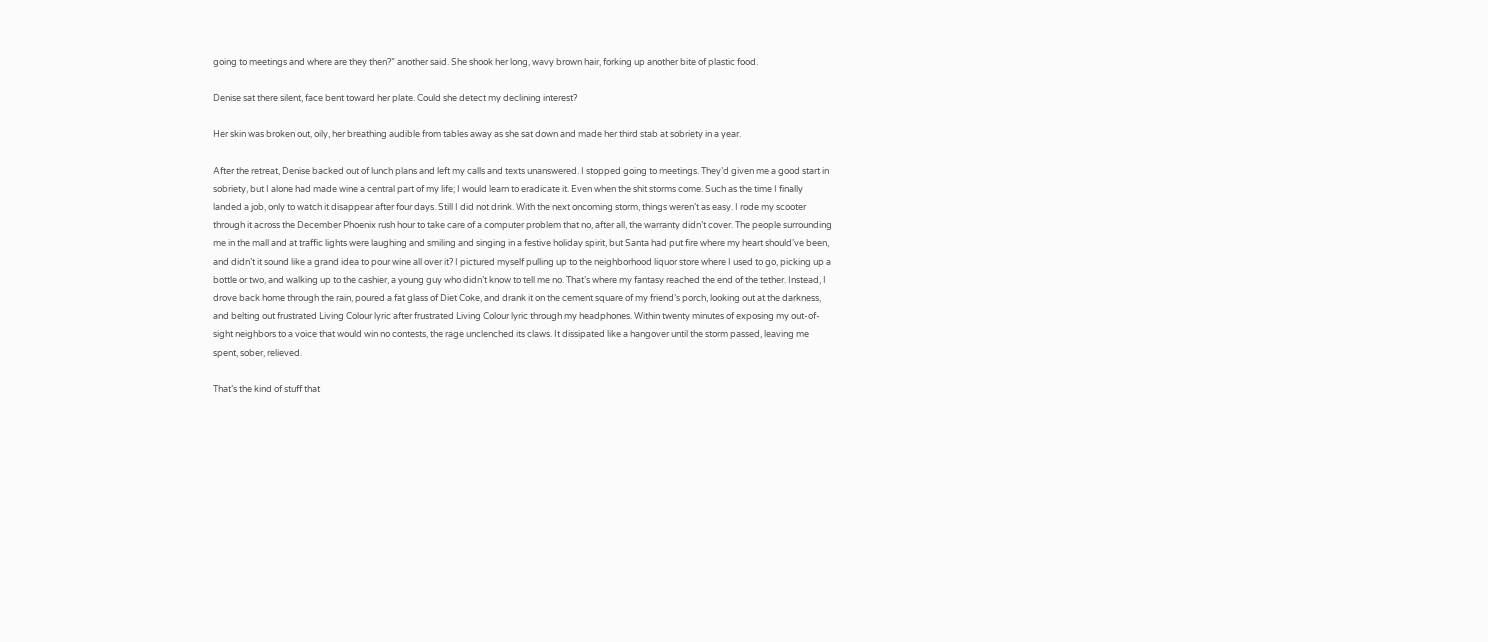going to meetings and where are they then?” another said. She shook her long, wavy brown hair, forking up another bite of plastic food.

Denise sat there silent, face bent toward her plate. Could she detect my declining interest?

Her skin was broken out, oily, her breathing audible from tables away as she sat down and made her third stab at sobriety in a year.

After the retreat, Denise backed out of lunch plans and left my calls and texts unanswered. I stopped going to meetings. They’d given me a good start in sobriety, but I alone had made wine a central part of my life; I would learn to eradicate it. Even when the shit storms come. Such as the time I finally landed a job, only to watch it disappear after four days. Still I did not drink. With the next oncoming storm, things weren’t as easy. I rode my scooter through it across the December Phoenix rush hour to take care of a computer problem that no, after all, the warranty didn’t cover. The people surrounding me in the mall and at traffic lights were laughing and smiling and singing in a festive holiday spirit, but Santa had put fire where my heart should’ve been, and didn’t it sound like a grand idea to pour wine all over it? I pictured myself pulling up to the neighborhood liquor store where I used to go, picking up a bottle or two, and walking up to the cashier, a young guy who didn’t know to tell me no. That’s where my fantasy reached the end of the tether. Instead, I drove back home through the rain, poured a fat glass of Diet Coke, and drank it on the cement square of my friend’s porch, looking out at the darkness, and belting out frustrated Living Colour lyric after frustrated Living Colour lyric through my headphones. Within twenty minutes of exposing my out-of-sight neighbors to a voice that would win no contests, the rage unclenched its claws. It dissipated like a hangover until the storm passed, leaving me spent, sober, relieved.

That’s the kind of stuff that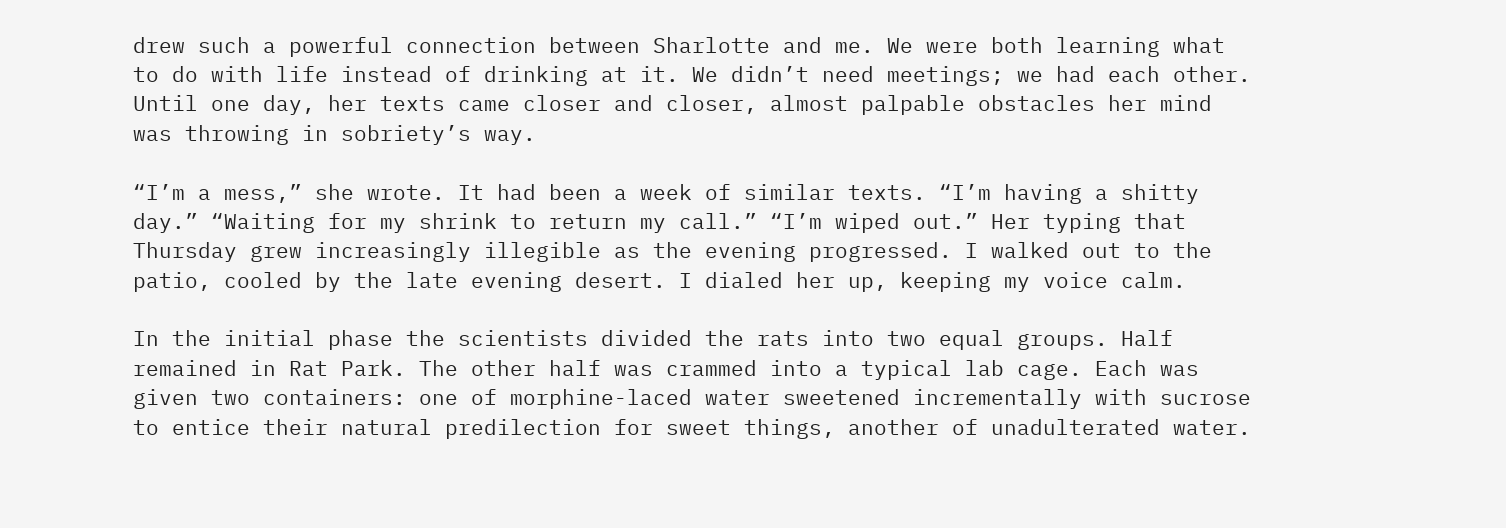drew such a powerful connection between Sharlotte and me. We were both learning what to do with life instead of drinking at it. We didn’t need meetings; we had each other. Until one day, her texts came closer and closer, almost palpable obstacles her mind was throwing in sobriety’s way.

“I’m a mess,” she wrote. It had been a week of similar texts. “I’m having a shitty day.” “Waiting for my shrink to return my call.” “I’m wiped out.” Her typing that Thursday grew increasingly illegible as the evening progressed. I walked out to the patio, cooled by the late evening desert. I dialed her up, keeping my voice calm.

In the initial phase the scientists divided the rats into two equal groups. Half remained in Rat Park. The other half was crammed into a typical lab cage. Each was given two containers: one of morphine-laced water sweetened incrementally with sucrose to entice their natural predilection for sweet things, another of unadulterated water.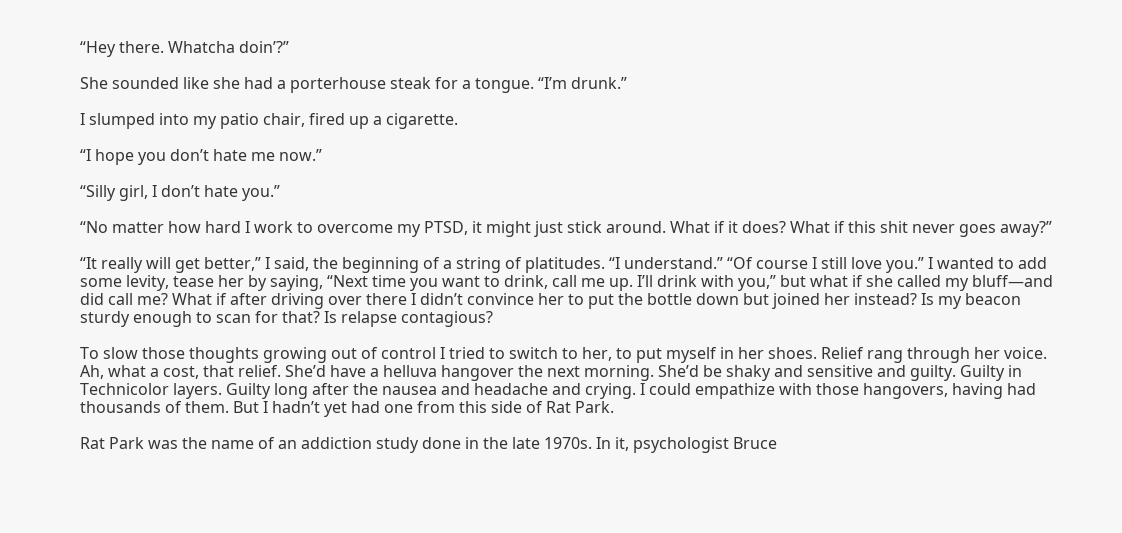“Hey there. Whatcha doin’?”

She sounded like she had a porterhouse steak for a tongue. “I’m drunk.”

I slumped into my patio chair, fired up a cigarette.

“I hope you don’t hate me now.”

“Silly girl, I don’t hate you.”

“No matter how hard I work to overcome my PTSD, it might just stick around. What if it does? What if this shit never goes away?”

“It really will get better,” I said, the beginning of a string of platitudes. “I understand.” “Of course I still love you.” I wanted to add some levity, tease her by saying, “Next time you want to drink, call me up. I’ll drink with you,” but what if she called my bluff—and did call me? What if after driving over there I didn’t convince her to put the bottle down but joined her instead? Is my beacon sturdy enough to scan for that? Is relapse contagious?

To slow those thoughts growing out of control I tried to switch to her, to put myself in her shoes. Relief rang through her voice. Ah, what a cost, that relief. She’d have a helluva hangover the next morning. She’d be shaky and sensitive and guilty. Guilty in Technicolor layers. Guilty long after the nausea and headache and crying. I could empathize with those hangovers, having had thousands of them. But I hadn’t yet had one from this side of Rat Park.

Rat Park was the name of an addiction study done in the late 1970s. In it, psychologist Bruce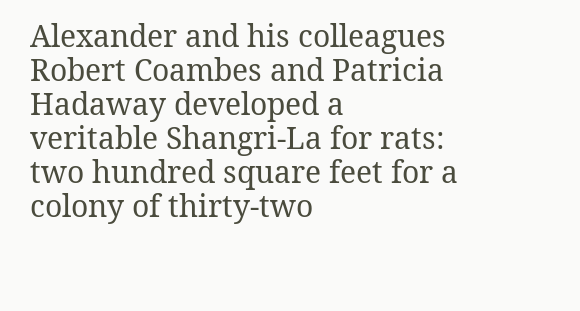Alexander and his colleagues Robert Coambes and Patricia Hadaway developed a veritable Shangri-La for rats: two hundred square feet for a colony of thirty-two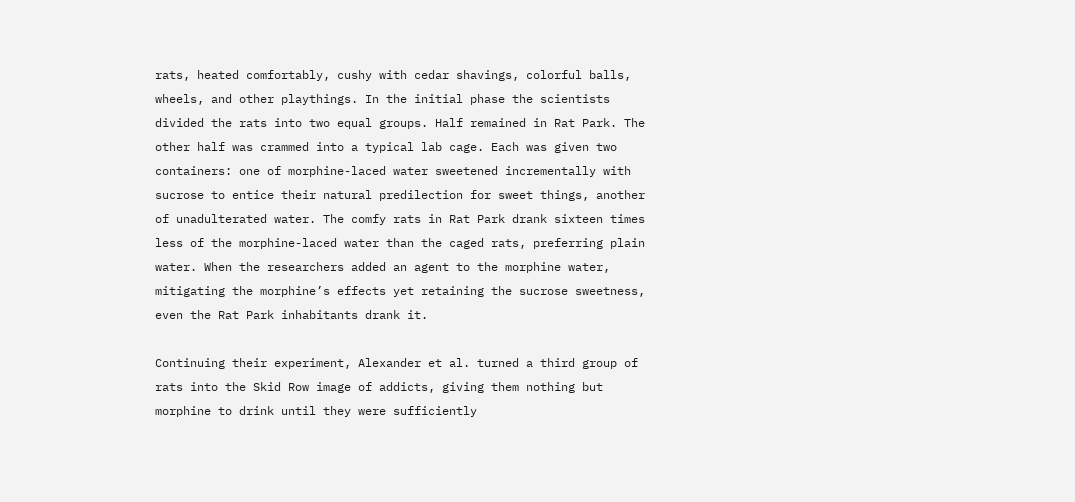rats, heated comfortably, cushy with cedar shavings, colorful balls, wheels, and other playthings. In the initial phase the scientists divided the rats into two equal groups. Half remained in Rat Park. The other half was crammed into a typical lab cage. Each was given two containers: one of morphine-laced water sweetened incrementally with sucrose to entice their natural predilection for sweet things, another of unadulterated water. The comfy rats in Rat Park drank sixteen times less of the morphine-laced water than the caged rats, preferring plain water. When the researchers added an agent to the morphine water, mitigating the morphine’s effects yet retaining the sucrose sweetness, even the Rat Park inhabitants drank it.

Continuing their experiment, Alexander et al. turned a third group of rats into the Skid Row image of addicts, giving them nothing but morphine to drink until they were sufficiently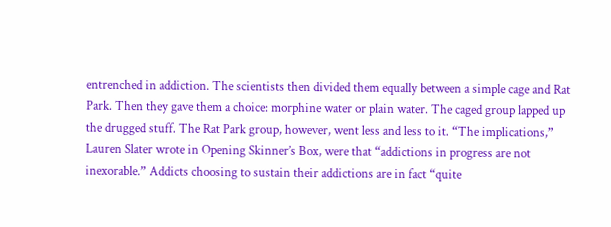entrenched in addiction. The scientists then divided them equally between a simple cage and Rat Park. Then they gave them a choice: morphine water or plain water. The caged group lapped up the drugged stuff. The Rat Park group, however, went less and less to it. “The implications,” Lauren Slater wrote in Opening Skinner’s Box, were that “addictions in progress are not inexorable.” Addicts choosing to sustain their addictions are in fact “quite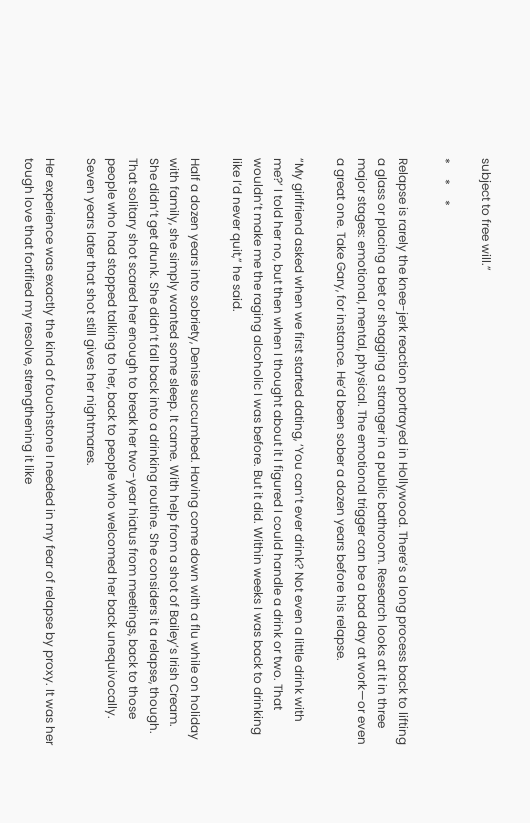subject to free will.”

*     *     *

Relapse is rarely the knee-jerk reaction portrayed in Hollywood. There’s a long process back to lifting a glass or placing a bet or shagging a stranger in a public bathroom. Research looks at it in three major stages: emotional, mental, physical. The emotional trigger can be a bad day at work—or even a great one. Take Gary, for instance. He’d been sober a dozen years before his relapse.

“My girlfriend asked when we first started dating, ‘You can’t ever drink? Not even a little drink with me?’ I told her no, but then when I thought about it I figured I could handle a drink or two. That wouldn’t make me the raging alcoholic I was before. But it did. Within weeks I was back to drinking like I’d never quit,” he said.

Half a dozen years into sobriety, Denise succumbed. Having come down with a flu while on holiday with family, she simply wanted some sleep. It came. With help from a shot of Bailey’s Irish Cream. She didn’t get drunk. She didn’t fall back into a drinking routine. She considers it a relapse, though. That solitary shot scared her enough to break her two-year hiatus from meetings, back to those people who had stopped talking to her, back to people who welcomed her back unequivocally. Seven years later that shot still gives her nightmares.

Her experience was exactly the kind of touchstone I needed in my fear of relapse by proxy. It was her tough love that fortified my resolve, strengthening it like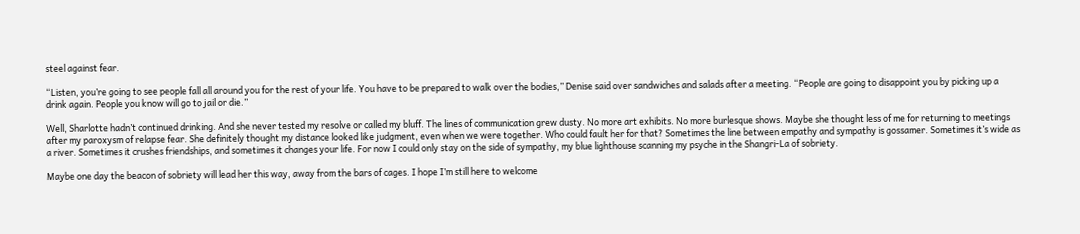steel against fear.

“Listen, you’re going to see people fall all around you for the rest of your life. You have to be prepared to walk over the bodies,” Denise said over sandwiches and salads after a meeting. “People are going to disappoint you by picking up a drink again. People you know will go to jail or die.”

Well, Sharlotte hadn’t continued drinking. And she never tested my resolve or called my bluff. The lines of communication grew dusty. No more art exhibits. No more burlesque shows. Maybe she thought less of me for returning to meetings after my paroxysm of relapse fear. She definitely thought my distance looked like judgment, even when we were together. Who could fault her for that? Sometimes the line between empathy and sympathy is gossamer. Sometimes it’s wide as a river. Sometimes it crushes friendships, and sometimes it changes your life. For now I could only stay on the side of sympathy, my blue lighthouse scanning my psyche in the Shangri-La of sobriety.

Maybe one day the beacon of sobriety will lead her this way, away from the bars of cages. I hope I’m still here to welcome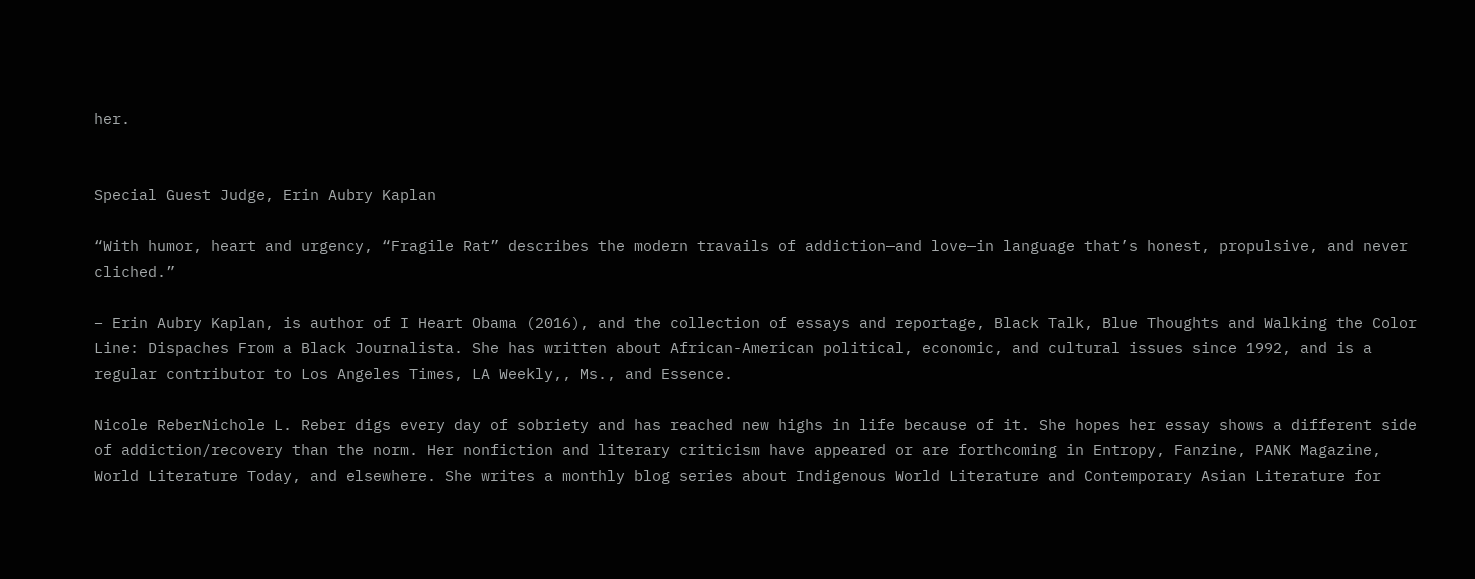her.


Special Guest Judge, Erin Aubry Kaplan

“With humor, heart and urgency, “Fragile Rat” describes the modern travails of addiction—and love—in language that’s honest, propulsive, and never cliched.”

– Erin Aubry Kaplan, is author of I Heart Obama (2016), and the collection of essays and reportage, Black Talk, Blue Thoughts and Walking the Color Line: Dispaches From a Black Journalista. She has written about African-American political, economic, and cultural issues since 1992, and is a regular contributor to Los Angeles Times, LA Weekly,, Ms., and Essence.

Nicole ReberNichole L. Reber digs every day of sobriety and has reached new highs in life because of it. She hopes her essay shows a different side of addiction/recovery than the norm. Her nonfiction and literary criticism have appeared or are forthcoming in Entropy, Fanzine, PANK Magazine, World Literature Today, and elsewhere. She writes a monthly blog series about Indigenous World Literature and Contemporary Asian Literature for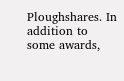Ploughshares. In addition to some awards,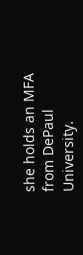she holds an MFA from DePaul University.